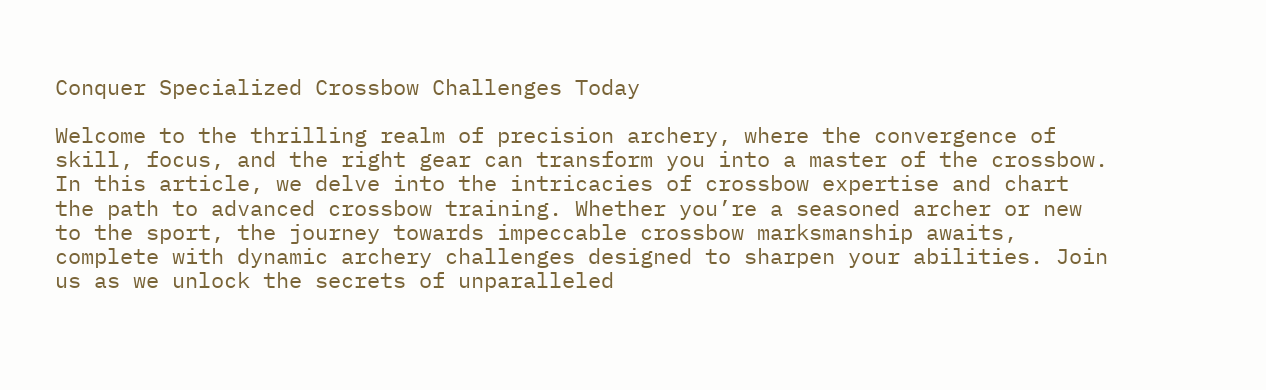Conquer Specialized Crossbow Challenges Today

Welcome to the thrilling realm of precision archery, where the convergence of skill, focus, and the right gear can transform you into a master of the crossbow. In this article, we delve into the intricacies of crossbow expertise and chart the path to advanced crossbow training. Whether you’re a seasoned archer or new to the sport, the journey towards impeccable crossbow marksmanship awaits, complete with dynamic archery challenges designed to sharpen your abilities. Join us as we unlock the secrets of unparalleled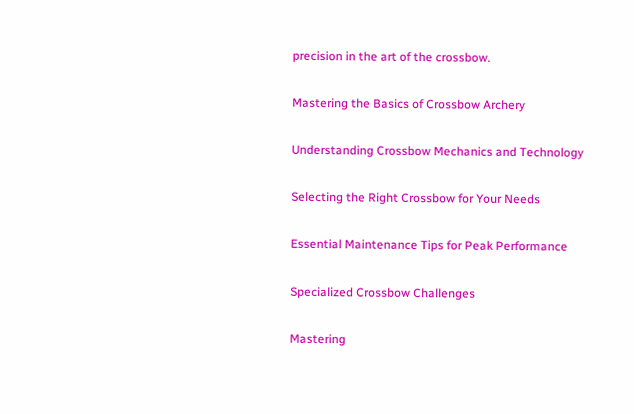precision in the art of the crossbow.

Mastering the Basics of Crossbow Archery

Understanding Crossbow Mechanics and Technology

Selecting the Right Crossbow for Your Needs

Essential Maintenance Tips for Peak Performance

Specialized Crossbow Challenges

Mastering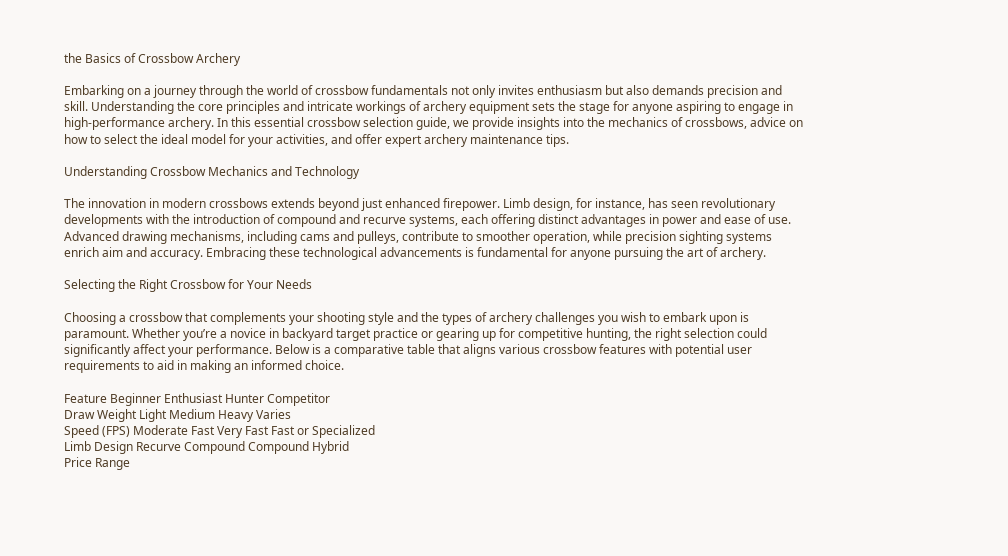the Basics of Crossbow Archery

Embarking on a journey through the world of crossbow fundamentals not only invites enthusiasm but also demands precision and skill. Understanding the core principles and intricate workings of archery equipment sets the stage for anyone aspiring to engage in high-performance archery. In this essential crossbow selection guide, we provide insights into the mechanics of crossbows, advice on how to select the ideal model for your activities, and offer expert archery maintenance tips.

Understanding Crossbow Mechanics and Technology

The innovation in modern crossbows extends beyond just enhanced firepower. Limb design, for instance, has seen revolutionary developments with the introduction of compound and recurve systems, each offering distinct advantages in power and ease of use. Advanced drawing mechanisms, including cams and pulleys, contribute to smoother operation, while precision sighting systems enrich aim and accuracy. Embracing these technological advancements is fundamental for anyone pursuing the art of archery.

Selecting the Right Crossbow for Your Needs

Choosing a crossbow that complements your shooting style and the types of archery challenges you wish to embark upon is paramount. Whether you’re a novice in backyard target practice or gearing up for competitive hunting, the right selection could significantly affect your performance. Below is a comparative table that aligns various crossbow features with potential user requirements to aid in making an informed choice.

Feature Beginner Enthusiast Hunter Competitor
Draw Weight Light Medium Heavy Varies
Speed (FPS) Moderate Fast Very Fast Fast or Specialized
Limb Design Recurve Compound Compound Hybrid
Price Range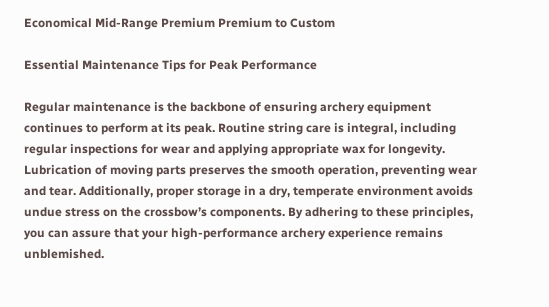Economical Mid-Range Premium Premium to Custom

Essential Maintenance Tips for Peak Performance

Regular maintenance is the backbone of ensuring archery equipment continues to perform at its peak. Routine string care is integral, including regular inspections for wear and applying appropriate wax for longevity. Lubrication of moving parts preserves the smooth operation, preventing wear and tear. Additionally, proper storage in a dry, temperate environment avoids undue stress on the crossbow’s components. By adhering to these principles, you can assure that your high-performance archery experience remains unblemished.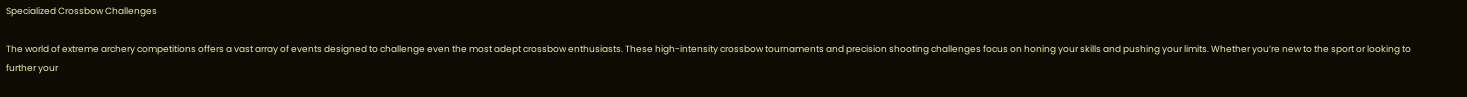Specialized Crossbow Challenges

The world of extreme archery competitions offers a vast array of events designed to challenge even the most adept crossbow enthusiasts. These high-intensity crossbow tournaments and precision shooting challenges focus on honing your skills and pushing your limits. Whether you’re new to the sport or looking to further your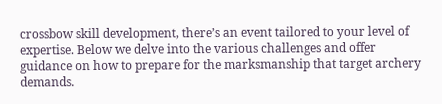crossbow skill development, there’s an event tailored to your level of expertise. Below we delve into the various challenges and offer guidance on how to prepare for the marksmanship that target archery demands.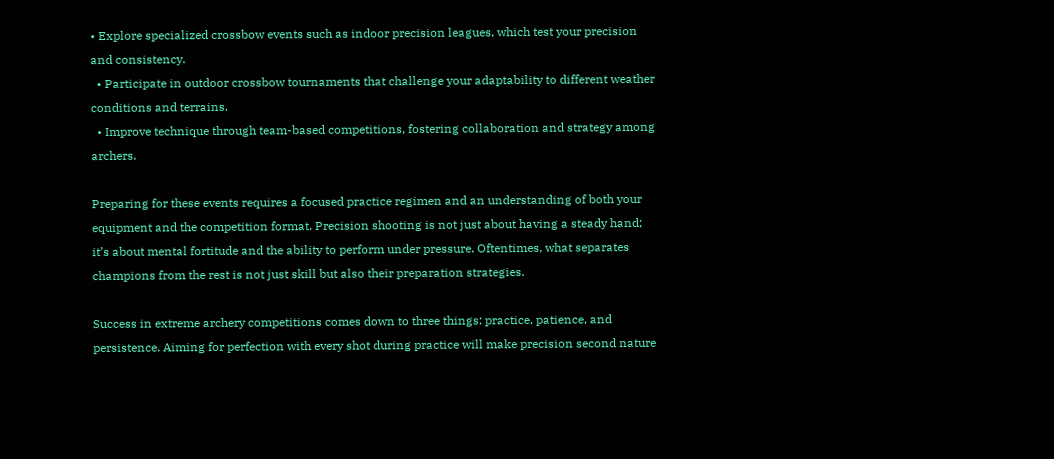• Explore specialized crossbow events such as indoor precision leagues, which test your precision and consistency.
  • Participate in outdoor crossbow tournaments that challenge your adaptability to different weather conditions and terrains.
  • Improve technique through team-based competitions, fostering collaboration and strategy among archers.

Preparing for these events requires a focused practice regimen and an understanding of both your equipment and the competition format. Precision shooting is not just about having a steady hand; it’s about mental fortitude and the ability to perform under pressure. Oftentimes, what separates champions from the rest is not just skill but also their preparation strategies.

Success in extreme archery competitions comes down to three things: practice, patience, and persistence. Aiming for perfection with every shot during practice will make precision second nature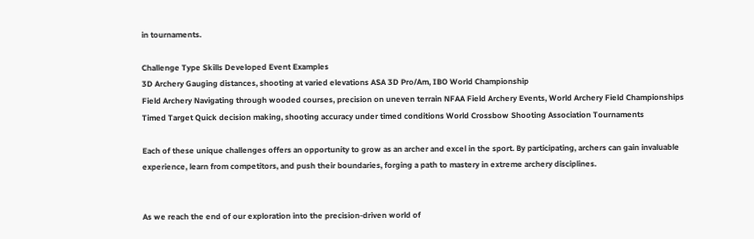in tournaments.

Challenge Type Skills Developed Event Examples
3D Archery Gauging distances, shooting at varied elevations ASA 3D Pro/Am, IBO World Championship
Field Archery Navigating through wooded courses, precision on uneven terrain NFAA Field Archery Events, World Archery Field Championships
Timed Target Quick decision making, shooting accuracy under timed conditions World Crossbow Shooting Association Tournaments

Each of these unique challenges offers an opportunity to grow as an archer and excel in the sport. By participating, archers can gain invaluable experience, learn from competitors, and push their boundaries, forging a path to mastery in extreme archery disciplines.


As we reach the end of our exploration into the precision-driven world of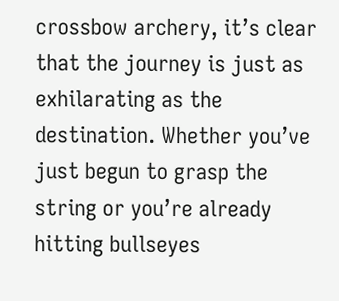crossbow archery, it’s clear that the journey is just as exhilarating as the destination. Whether you’ve just begun to grasp the string or you’re already hitting bullseyes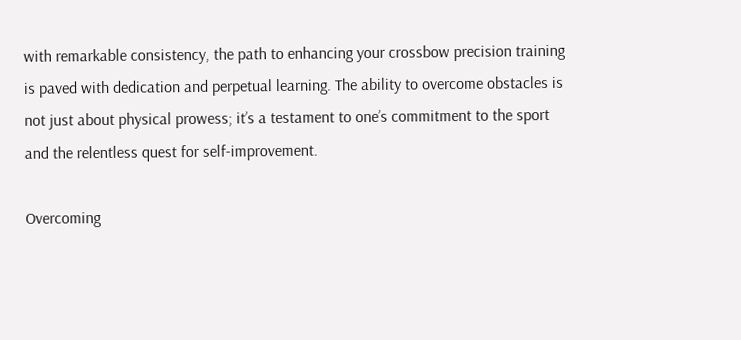with remarkable consistency, the path to enhancing your crossbow precision training is paved with dedication and perpetual learning. The ability to overcome obstacles is not just about physical prowess; it’s a testament to one’s commitment to the sport and the relentless quest for self-improvement.

Overcoming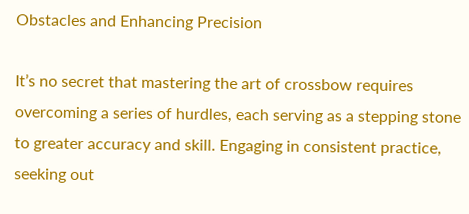Obstacles and Enhancing Precision

It’s no secret that mastering the art of crossbow requires overcoming a series of hurdles, each serving as a stepping stone to greater accuracy and skill. Engaging in consistent practice, seeking out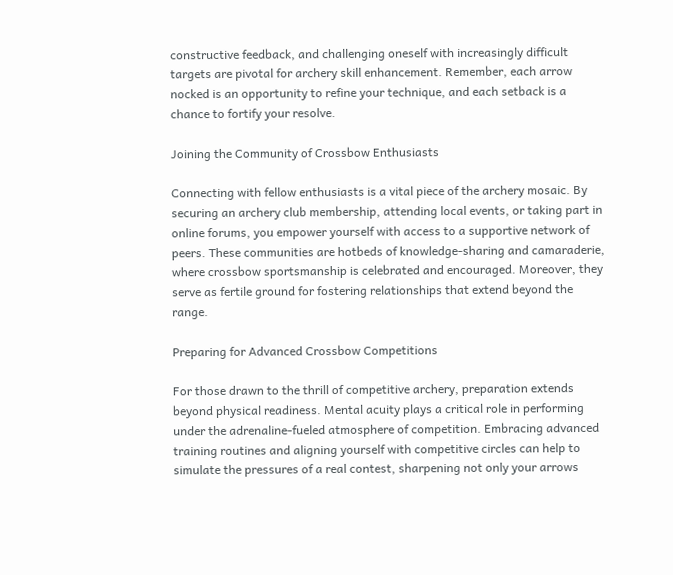constructive feedback, and challenging oneself with increasingly difficult targets are pivotal for archery skill enhancement. Remember, each arrow nocked is an opportunity to refine your technique, and each setback is a chance to fortify your resolve.

Joining the Community of Crossbow Enthusiasts

Connecting with fellow enthusiasts is a vital piece of the archery mosaic. By securing an archery club membership, attending local events, or taking part in online forums, you empower yourself with access to a supportive network of peers. These communities are hotbeds of knowledge-sharing and camaraderie, where crossbow sportsmanship is celebrated and encouraged. Moreover, they serve as fertile ground for fostering relationships that extend beyond the range.

Preparing for Advanced Crossbow Competitions

For those drawn to the thrill of competitive archery, preparation extends beyond physical readiness. Mental acuity plays a critical role in performing under the adrenaline-fueled atmosphere of competition. Embracing advanced training routines and aligning yourself with competitive circles can help to simulate the pressures of a real contest, sharpening not only your arrows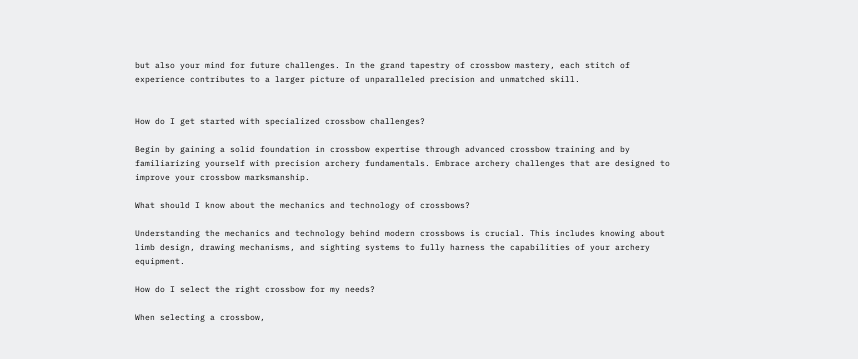but also your mind for future challenges. In the grand tapestry of crossbow mastery, each stitch of experience contributes to a larger picture of unparalleled precision and unmatched skill.


How do I get started with specialized crossbow challenges?

Begin by gaining a solid foundation in crossbow expertise through advanced crossbow training and by familiarizing yourself with precision archery fundamentals. Embrace archery challenges that are designed to improve your crossbow marksmanship.

What should I know about the mechanics and technology of crossbows?

Understanding the mechanics and technology behind modern crossbows is crucial. This includes knowing about limb design, drawing mechanisms, and sighting systems to fully harness the capabilities of your archery equipment.

How do I select the right crossbow for my needs?

When selecting a crossbow,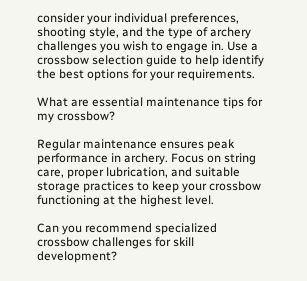consider your individual preferences, shooting style, and the type of archery challenges you wish to engage in. Use a crossbow selection guide to help identify the best options for your requirements.

What are essential maintenance tips for my crossbow?

Regular maintenance ensures peak performance in archery. Focus on string care, proper lubrication, and suitable storage practices to keep your crossbow functioning at the highest level.

Can you recommend specialized crossbow challenges for skill development?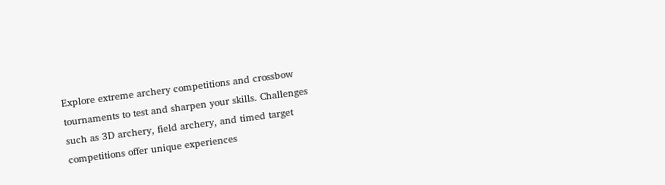Explore extreme archery competitions and crossbow tournaments to test and sharpen your skills. Challenges such as 3D archery, field archery, and timed target competitions offer unique experiences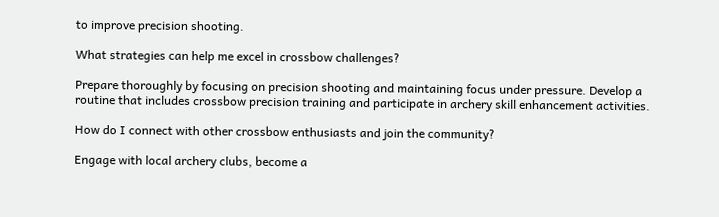to improve precision shooting.

What strategies can help me excel in crossbow challenges?

Prepare thoroughly by focusing on precision shooting and maintaining focus under pressure. Develop a routine that includes crossbow precision training and participate in archery skill enhancement activities.

How do I connect with other crossbow enthusiasts and join the community?

Engage with local archery clubs, become a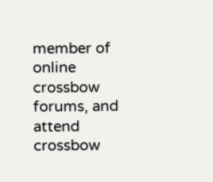member of online crossbow forums, and attend crossbow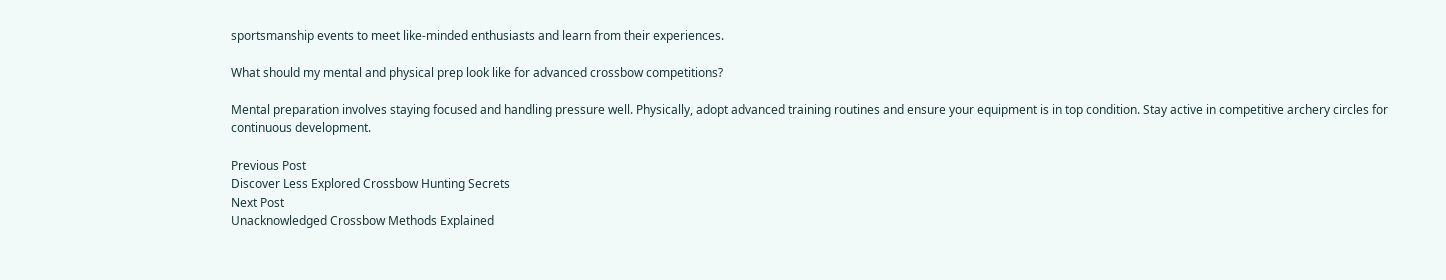sportsmanship events to meet like-minded enthusiasts and learn from their experiences.

What should my mental and physical prep look like for advanced crossbow competitions?

Mental preparation involves staying focused and handling pressure well. Physically, adopt advanced training routines and ensure your equipment is in top condition. Stay active in competitive archery circles for continuous development.

Previous Post
Discover Less Explored Crossbow Hunting Secrets
Next Post
Unacknowledged Crossbow Methods Explained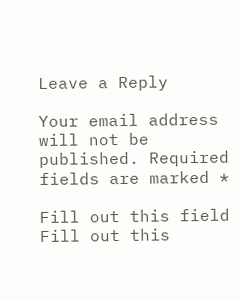Leave a Reply

Your email address will not be published. Required fields are marked *

Fill out this field
Fill out this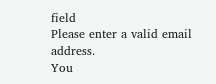field
Please enter a valid email address.
You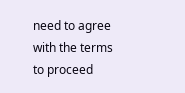need to agree with the terms to proceed